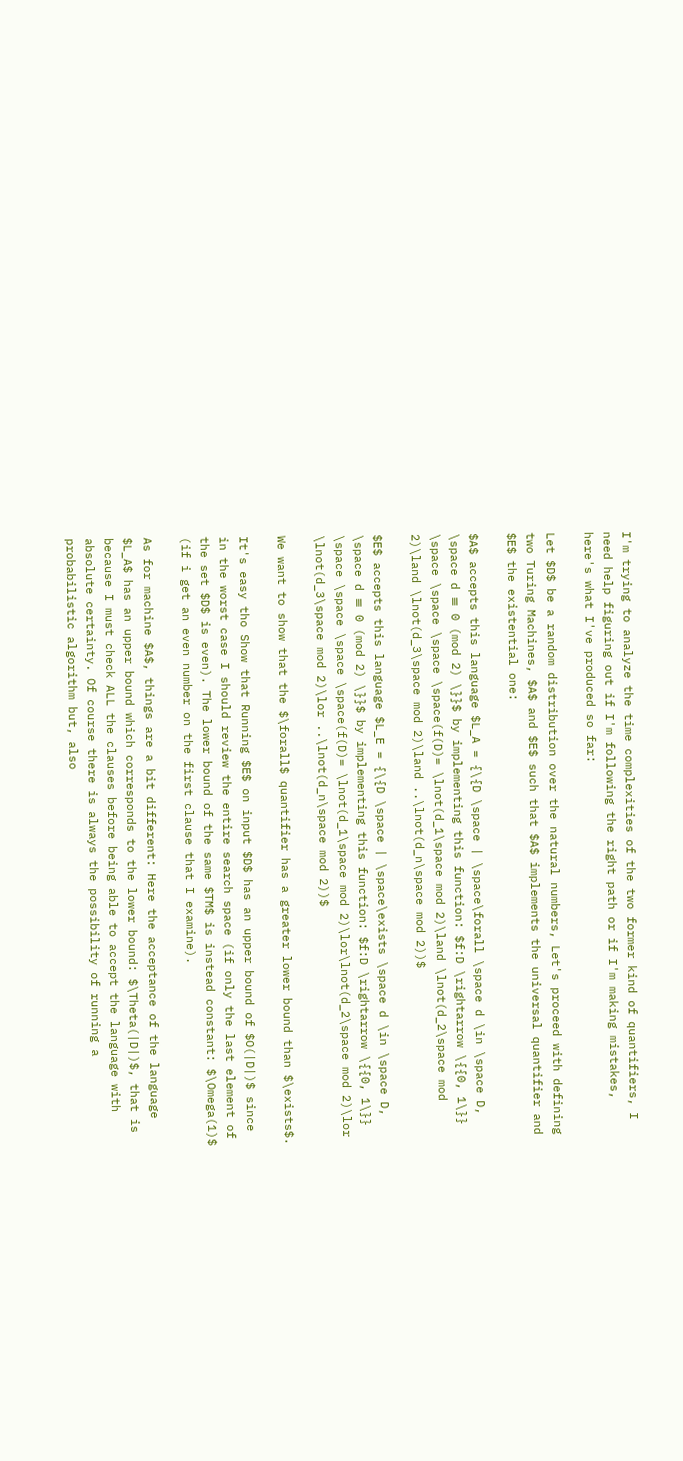I'm trying to analyze the time complexities of the two former kind of quantifiers, I need help figuring out if I'm following the right path or if I'm making mistakes, here's what I've produced so far:

Let $D$ be a random distribution over the natural numbers, Let's proceed with defining two Turing Machines, $A$ and $E$ such that $A$ implements the universal quantifier and $E$ the existential one:

$A$ accepts this language $L_A = {\{D \space | \space\forall \space d \in \space D, \space d ≡ 0 (mod 2) \}}$ by implementing this function: $f:D \rightarrow \{{0, 1\}} \space \space \space \space(f(D)= \lnot(d_1\space mod 2)\land \lnot(d_2\space mod 2)\land \lnot(d_3\space mod 2)\land ..\lnot(d_n\space mod 2))$

$E$ accepts this language $L_E = {\{D \space | \space\exists \space d \in \space D, \space d ≡ 0 (mod 2) \}}$ by implementing this function: $f:D \rightarrow \{{0, 1\}} \space \space \space \space(f(D)= \lnot(d_1\space mod 2)\lor\lnot(d_2\space mod 2)\lor \lnot(d_3\space mod 2)\lor ..\lnot(d_n\space mod 2))$

We want to show that the $\forall$ quantifier has a greater lower bound than $\exists$.

It's easy tho Show that Running $E$ on input $D$ has an upper bound of $O(|D|)$ since in the worst case I should review the entire search space (if only the last element of the set $D$ is even). The lower bound of the same $TM$ is instead constant: $\Omega(1)$ (if i get an even number on the first clause that I examine).

As for machine $A$, things are a bit different: Here the acceptance of the language $L_A$ has an upper bound which corresponds to the lower bound: $\Theta(|D|)$, that is because I must check ALL the clauses before being able to accept the language with absolute certainty. Of course there is always the possibility of running a probabilistic algorithm but, also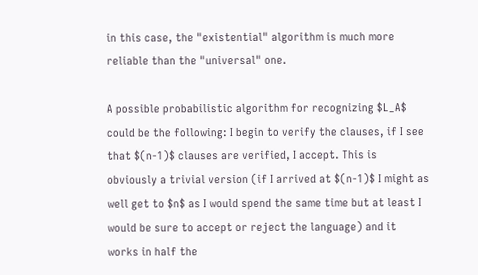in this case, the "existential" algorithm is much more reliable than the "universal" one.

A possible probabilistic algorithm for recognizing $L_A$ could be the following: I begin to verify the clauses, if I see that $(n-1)$ clauses are verified, I accept. This is obviously a trivial version (if I arrived at $(n-1)$ I might as well get to $n$ as I would spend the same time but at least I would be sure to accept or reject the language) and it works in half the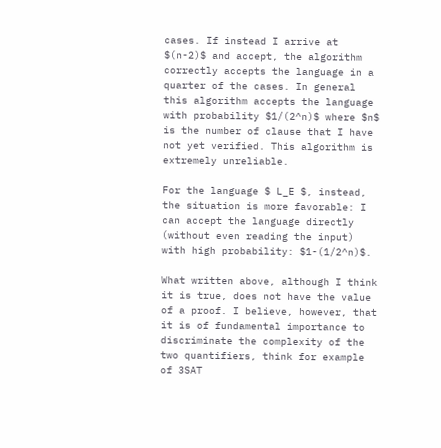cases. If instead I arrive at $(n-2)$ and accept, the algorithm correctly accepts the language in a quarter of the cases. In general this algorithm accepts the language with probability $1/(2^n)$ where $n$ is the number of clause that I have not yet verified. This algorithm is extremely unreliable.

For the language $ L_E $, instead, the situation is more favorable: I can accept the language directly (without even reading the input) with high probability: $1-(1/2^n)$.

What written above, although I think it is true, does not have the value of a proof. I believe, however, that it is of fundamental importance to discriminate the complexity of the two quantifiers, think for example of 3SAT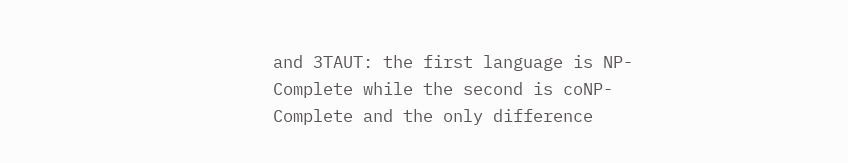and 3TAUT: the first language is NP-Complete while the second is coNP-Complete and the only difference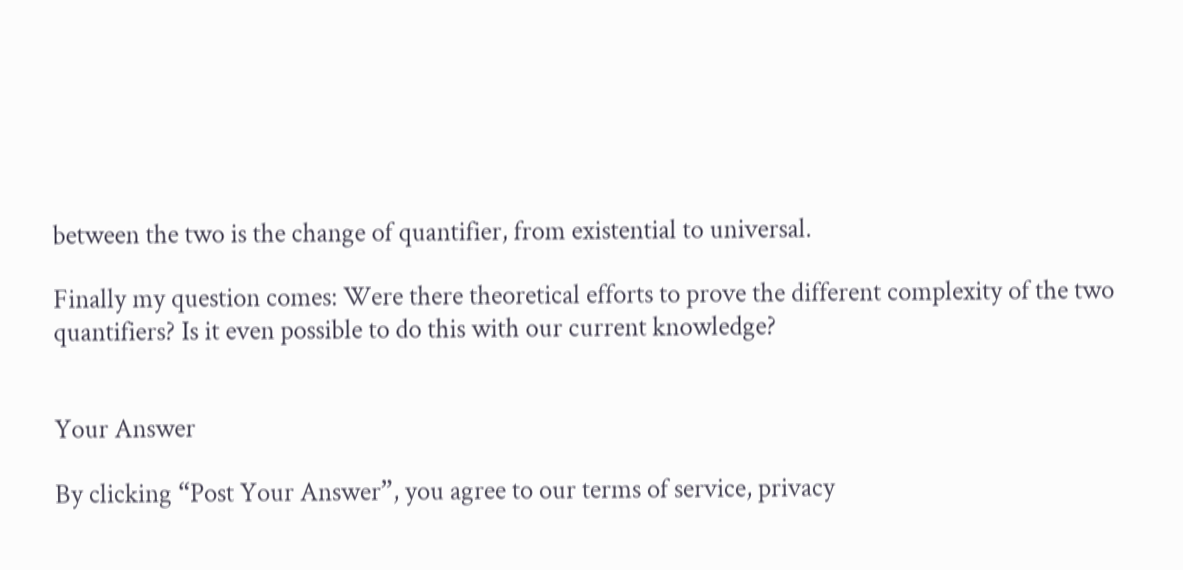between the two is the change of quantifier, from existential to universal.

Finally my question comes: Were there theoretical efforts to prove the different complexity of the two quantifiers? Is it even possible to do this with our current knowledge?


Your Answer

By clicking “Post Your Answer”, you agree to our terms of service, privacy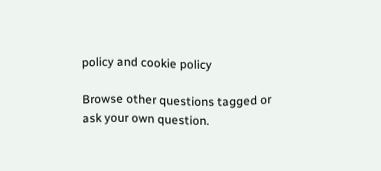policy and cookie policy

Browse other questions tagged or ask your own question.